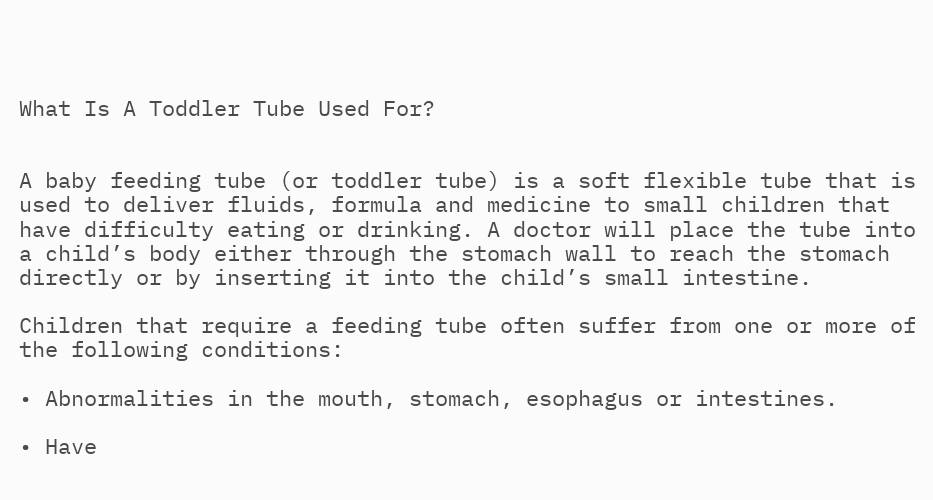What Is A Toddler Tube Used For?


A baby feeding tube (or toddler tube) is a soft flexible tube that is used to deliver fluids, formula and medicine to small children that have difficulty eating or drinking. A doctor will place the tube into a child’s body either through the stomach wall to reach the stomach directly or by inserting it into the child’s small intestine.

Children that require a feeding tube often suffer from one or more of the following conditions:

• Abnormalities in the mouth, stomach, esophagus or intestines.

• Have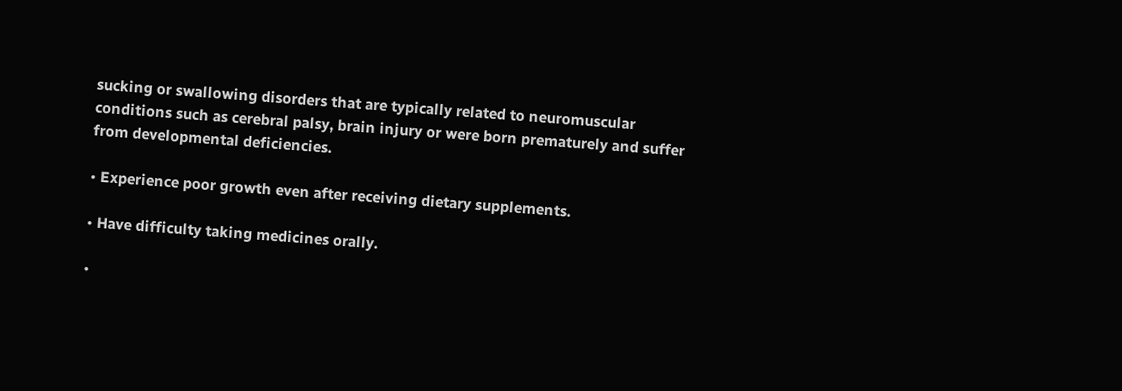sucking or swallowing disorders that are typically related to neuromuscular conditions such as cerebral palsy, brain injury or were born prematurely and suffer from developmental deficiencies.

• Experience poor growth even after receiving dietary supplements.

• Have difficulty taking medicines orally.

•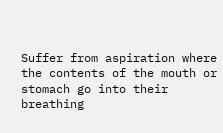Suffer from aspiration where the contents of the mouth or stomach go into their breathing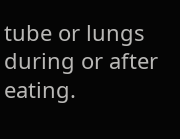tube or lungs during or after eating.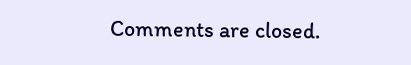Comments are closed.